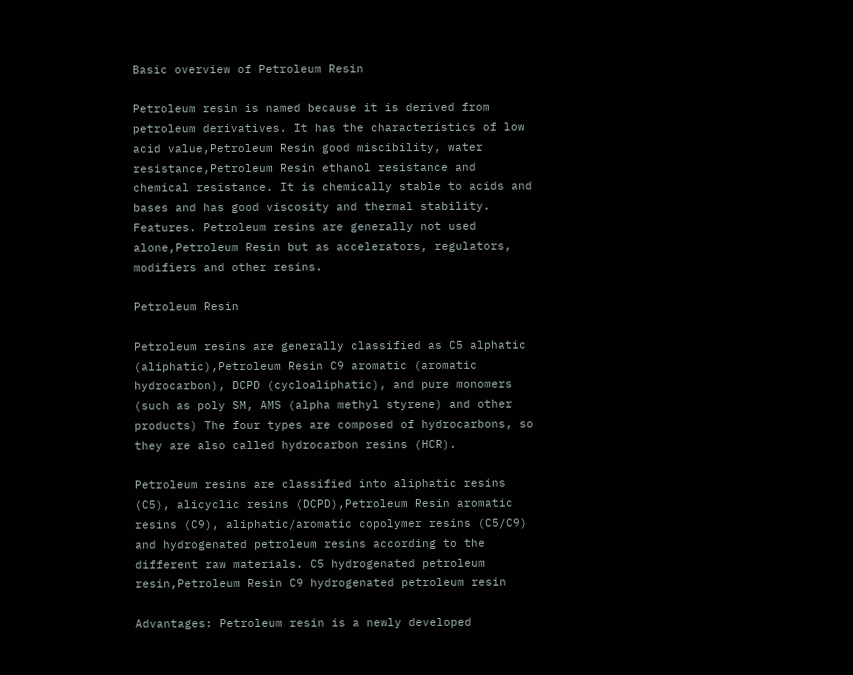Basic overview of Petroleum Resin

Petroleum resin is named because it is derived from petroleum derivatives. It has the characteristics of low acid value,Petroleum Resin good miscibility, water resistance,Petroleum Resin ethanol resistance and chemical resistance. It is chemically stable to acids and bases and has good viscosity and thermal stability. Features. Petroleum resins are generally not used alone,Petroleum Resin but as accelerators, regulators, modifiers and other resins.

Petroleum Resin

Petroleum resins are generally classified as C5 alphatic (aliphatic),Petroleum Resin C9 aromatic (aromatic hydrocarbon), DCPD (cycloaliphatic), and pure monomers (such as poly SM, AMS (alpha methyl styrene) and other products) The four types are composed of hydrocarbons, so they are also called hydrocarbon resins (HCR).

Petroleum resins are classified into aliphatic resins (C5), alicyclic resins (DCPD),Petroleum Resin aromatic resins (C9), aliphatic/aromatic copolymer resins (C5/C9) and hydrogenated petroleum resins according to the different raw materials. C5 hydrogenated petroleum resin,Petroleum Resin C9 hydrogenated petroleum resin

Advantages: Petroleum resin is a newly developed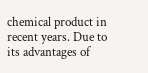chemical product in recent years. Due to its advantages of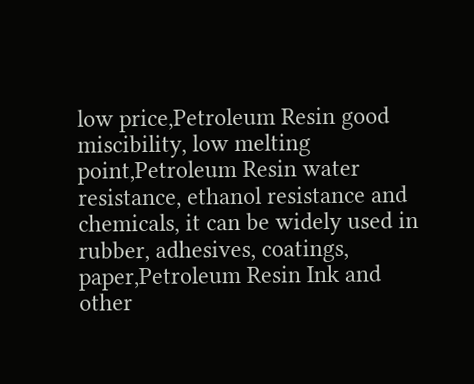low price,Petroleum Resin good miscibility, low melting point,Petroleum Resin water resistance, ethanol resistance and chemicals, it can be widely used in rubber, adhesives, coatings, paper,Petroleum Resin Ink and other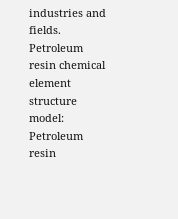industries and fields. Petroleum resin chemical element structure model: Petroleum resin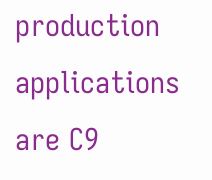production applications are C9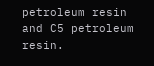petroleum resin and C5 petroleum resin.